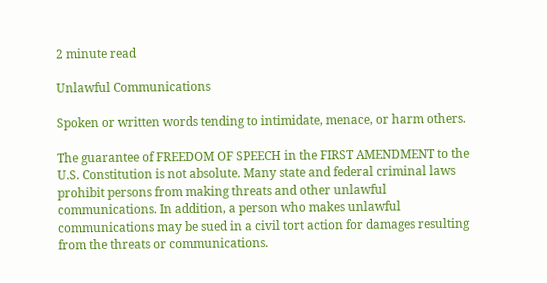2 minute read

Unlawful Communications

Spoken or written words tending to intimidate, menace, or harm others.

The guarantee of FREEDOM OF SPEECH in the FIRST AMENDMENT to the U.S. Constitution is not absolute. Many state and federal criminal laws prohibit persons from making threats and other unlawful communications. In addition, a person who makes unlawful communications may be sued in a civil tort action for damages resulting from the threats or communications.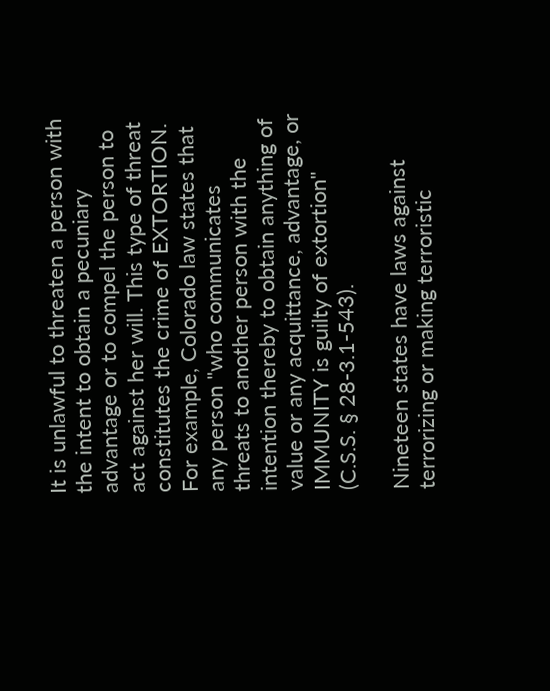It is unlawful to threaten a person with the intent to obtain a pecuniary advantage or to compel the person to act against her will. This type of threat constitutes the crime of EXTORTION. For example, Colorado law states that any person "who communicates threats to another person with the intention thereby to obtain anything of value or any acquittance, advantage, or IMMUNITY is guilty of extortion" (C.S.S. § 28-3.1-543).

Nineteen states have laws against terrorizing or making terroristic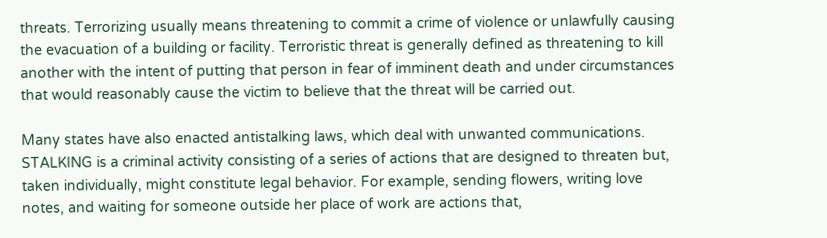threats. Terrorizing usually means threatening to commit a crime of violence or unlawfully causing the evacuation of a building or facility. Terroristic threat is generally defined as threatening to kill another with the intent of putting that person in fear of imminent death and under circumstances that would reasonably cause the victim to believe that the threat will be carried out.

Many states have also enacted antistalking laws, which deal with unwanted communications. STALKING is a criminal activity consisting of a series of actions that are designed to threaten but, taken individually, might constitute legal behavior. For example, sending flowers, writing love notes, and waiting for someone outside her place of work are actions that,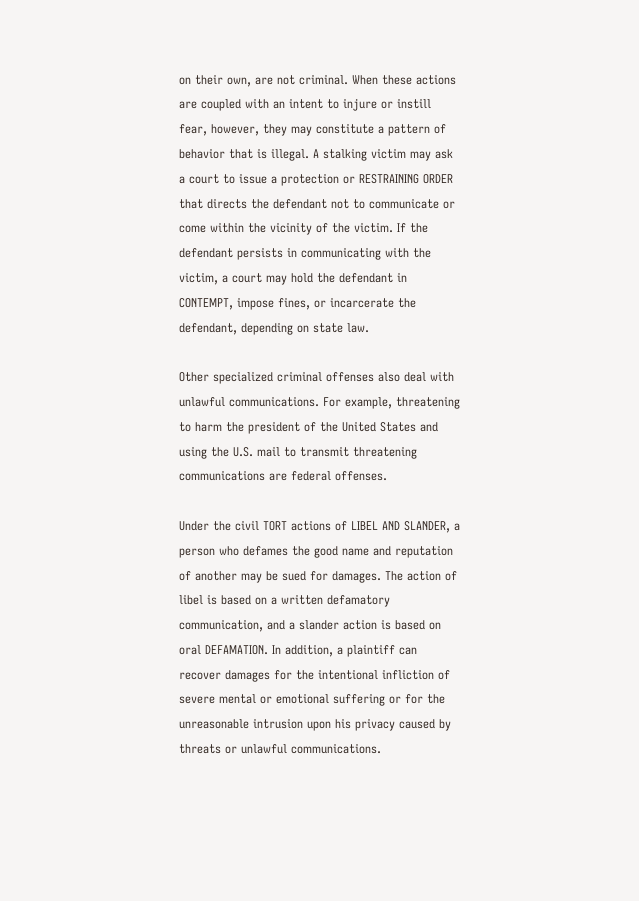on their own, are not criminal. When these actions are coupled with an intent to injure or instill fear, however, they may constitute a pattern of behavior that is illegal. A stalking victim may ask a court to issue a protection or RESTRAINING ORDER that directs the defendant not to communicate or come within the vicinity of the victim. If the defendant persists in communicating with the victim, a court may hold the defendant in CONTEMPT, impose fines, or incarcerate the defendant, depending on state law.

Other specialized criminal offenses also deal with unlawful communications. For example, threatening to harm the president of the United States and using the U.S. mail to transmit threatening communications are federal offenses.

Under the civil TORT actions of LIBEL AND SLANDER, a person who defames the good name and reputation of another may be sued for damages. The action of libel is based on a written defamatory communication, and a slander action is based on oral DEFAMATION. In addition, a plaintiff can recover damages for the intentional infliction of severe mental or emotional suffering or for the unreasonable intrusion upon his privacy caused by threats or unlawful communications.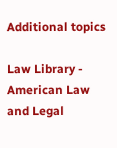Additional topics

Law Library - American Law and Legal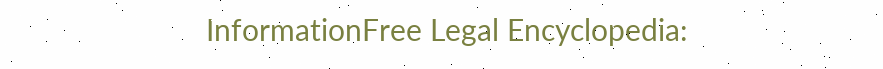InformationFree Legal Encyclopedia: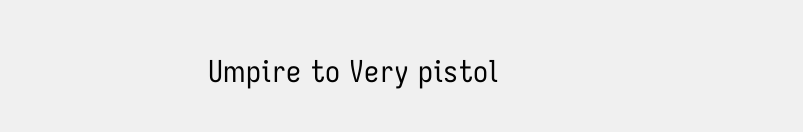Umpire to Very pistol